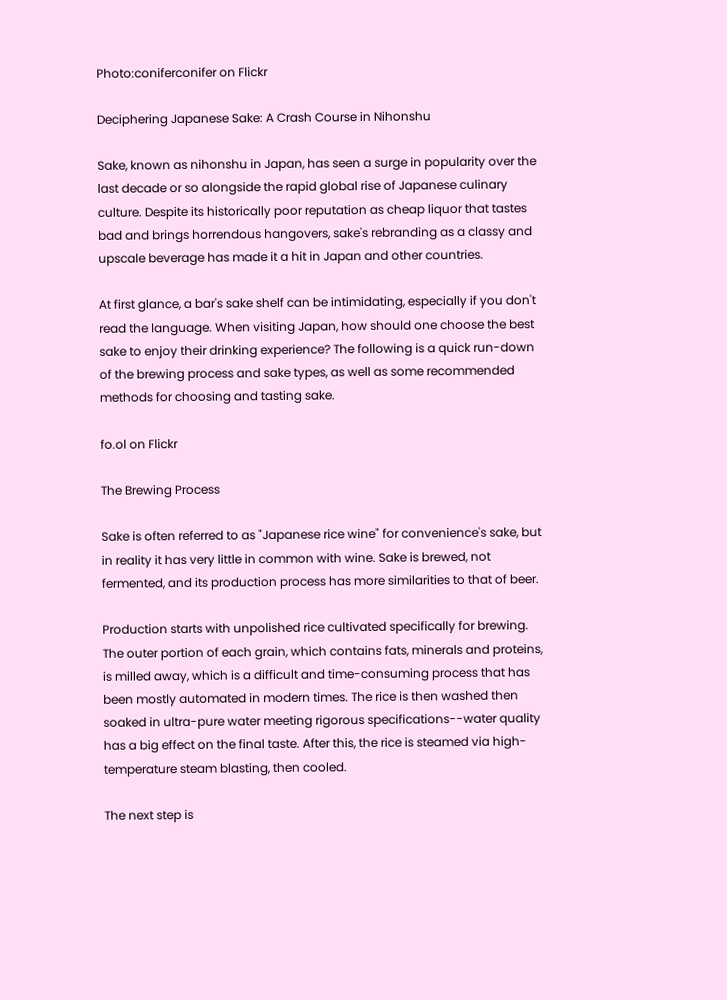Photo:coniferconifer on Flickr

Deciphering Japanese Sake: A Crash Course in Nihonshu

Sake, known as nihonshu in Japan, has seen a surge in popularity over the last decade or so alongside the rapid global rise of Japanese culinary culture. Despite its historically poor reputation as cheap liquor that tastes bad and brings horrendous hangovers, sake's rebranding as a classy and upscale beverage has made it a hit in Japan and other countries.

At first glance, a bar's sake shelf can be intimidating, especially if you don't read the language. When visiting Japan, how should one choose the best sake to enjoy their drinking experience? The following is a quick run-down of the brewing process and sake types, as well as some recommended methods for choosing and tasting sake.

fo.ol on Flickr

The Brewing Process

Sake is often referred to as "Japanese rice wine" for convenience's sake, but in reality it has very little in common with wine. Sake is brewed, not fermented, and its production process has more similarities to that of beer.

Production starts with unpolished rice cultivated specifically for brewing. The outer portion of each grain, which contains fats, minerals and proteins, is milled away, which is a difficult and time-consuming process that has been mostly automated in modern times. The rice is then washed then soaked in ultra-pure water meeting rigorous specifications--water quality has a big effect on the final taste. After this, the rice is steamed via high-temperature steam blasting, then cooled.

The next step is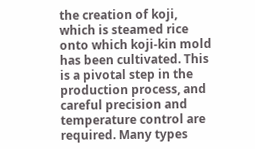the creation of koji, which is steamed rice onto which koji-kin mold has been cultivated. This is a pivotal step in the production process, and careful precision and temperature control are required. Many types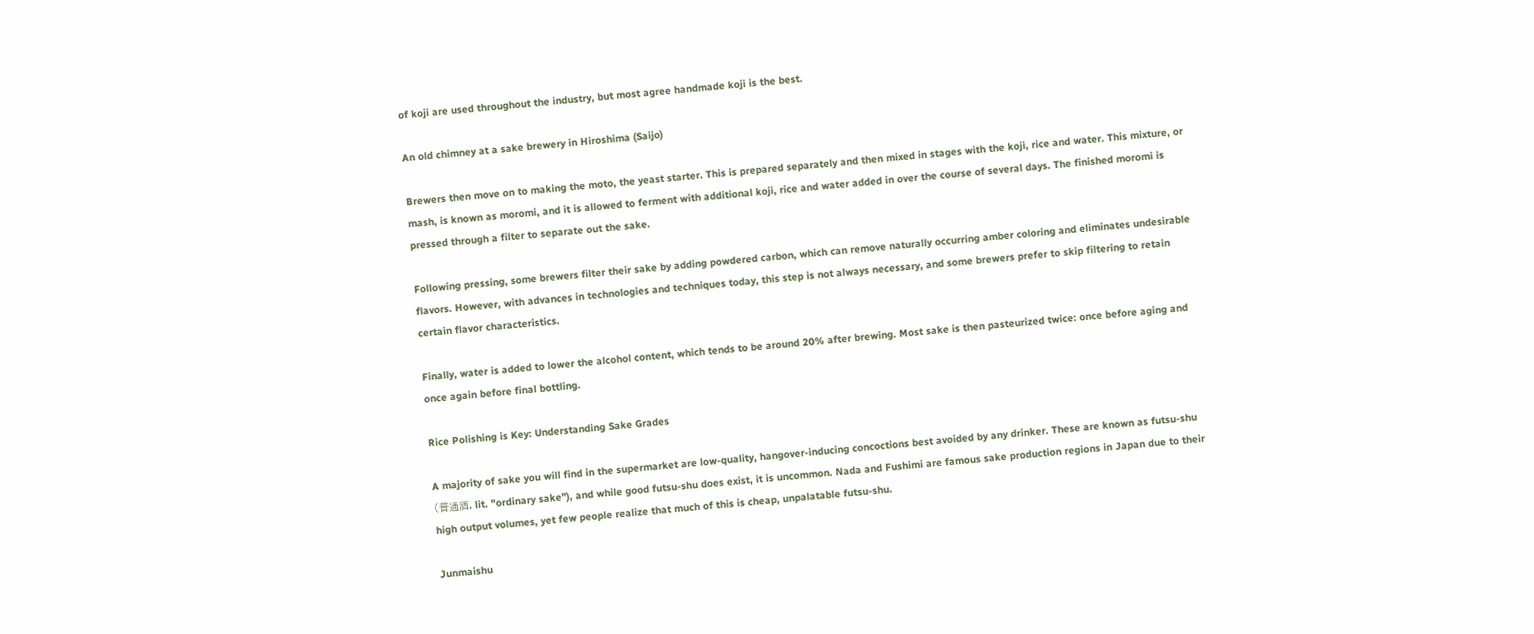of koji are used throughout the industry, but most agree handmade koji is the best.

An old chimney at a sake brewery in Hiroshima (Saijo)

Brewers then move on to making the moto, the yeast starter. This is prepared separately and then mixed in stages with the koji, rice and water. This mixture, or mash, is known as moromi, and it is allowed to ferment with additional koji, rice and water added in over the course of several days. The finished moromi is pressed through a filter to separate out the sake.

Following pressing, some brewers filter their sake by adding powdered carbon, which can remove naturally occurring amber coloring and eliminates undesirable flavors. However, with advances in technologies and techniques today, this step is not always necessary, and some brewers prefer to skip filtering to retain certain flavor characteristics.

Finally, water is added to lower the alcohol content, which tends to be around 20% after brewing. Most sake is then pasteurized twice: once before aging and once again before final bottling.

Rice Polishing is Key: Understanding Sake Grades

A majority of sake you will find in the supermarket are low-quality, hangover-inducing concoctions best avoided by any drinker. These are known as futsu-shu (普通酒, lit. "ordinary sake"), and while good futsu-shu does exist, it is uncommon. Nada and Fushimi are famous sake production regions in Japan due to their high output volumes, yet few people realize that much of this is cheap, unpalatable futsu-shu.

Junmaishu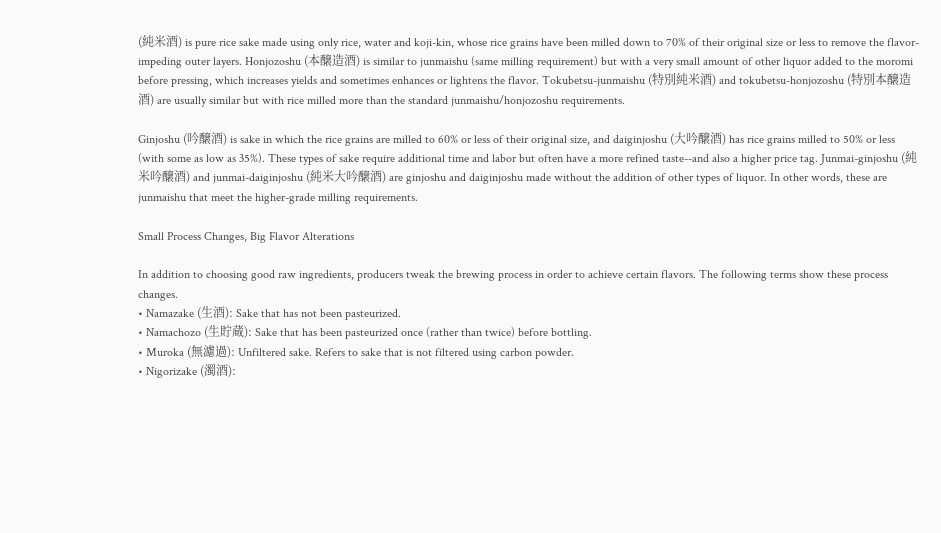(純米酒) is pure rice sake made using only rice, water and koji-kin, whose rice grains have been milled down to 70% of their original size or less to remove the flavor-impeding outer layers. Honjozoshu (本醸造酒) is similar to junmaishu (same milling requirement) but with a very small amount of other liquor added to the moromi before pressing, which increases yields and sometimes enhances or lightens the flavor. Tokubetsu-junmaishu (特別純米酒) and tokubetsu-honjozoshu (特別本醸造酒) are usually similar but with rice milled more than the standard junmaishu/honjozoshu requirements.

Ginjoshu (吟醸酒) is sake in which the rice grains are milled to 60% or less of their original size, and daiginjoshu (大吟醸酒) has rice grains milled to 50% or less (with some as low as 35%). These types of sake require additional time and labor but often have a more refined taste--and also a higher price tag. Junmai-ginjoshu (純米吟醸酒) and junmai-daiginjoshu (純米大吟醸酒) are ginjoshu and daiginjoshu made without the addition of other types of liquor. In other words, these are junmaishu that meet the higher-grade milling requirements.

Small Process Changes, Big Flavor Alterations

In addition to choosing good raw ingredients, producers tweak the brewing process in order to achieve certain flavors. The following terms show these process changes.
• Namazake (生酒): Sake that has not been pasteurized.
• Namachozo (生貯蔵): Sake that has been pasteurized once (rather than twice) before bottling.
• Muroka (無濾過): Unfiltered sake. Refers to sake that is not filtered using carbon powder.
• Nigorizake (濁酒):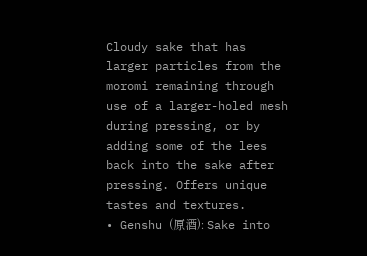Cloudy sake that has larger particles from the moromi remaining through use of a larger-holed mesh during pressing, or by adding some of the lees back into the sake after pressing. Offers unique tastes and textures.
• Genshu (原酒): Sake into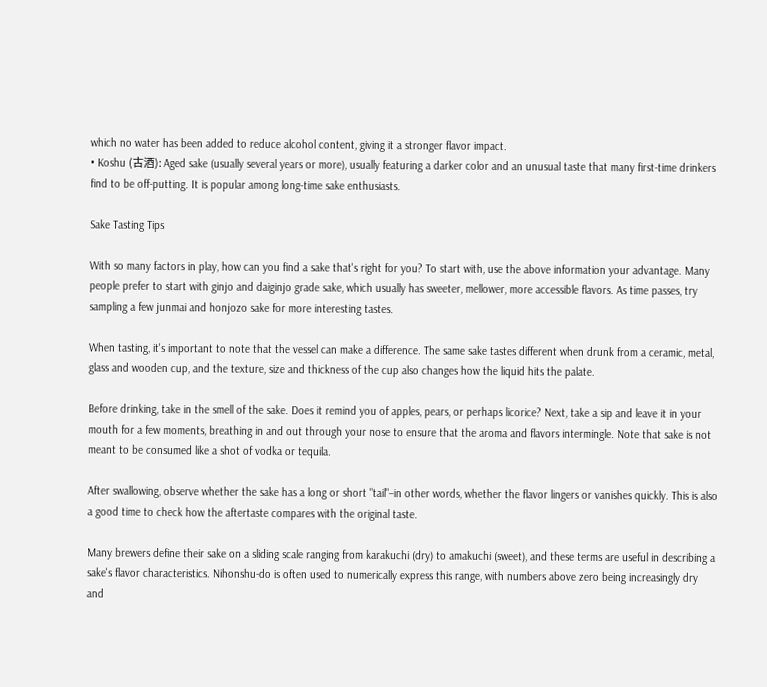which no water has been added to reduce alcohol content, giving it a stronger flavor impact.
• Koshu (古酒): Aged sake (usually several years or more), usually featuring a darker color and an unusual taste that many first-time drinkers find to be off-putting. It is popular among long-time sake enthusiasts.

Sake Tasting Tips

With so many factors in play, how can you find a sake that's right for you? To start with, use the above information your advantage. Many people prefer to start with ginjo and daiginjo grade sake, which usually has sweeter, mellower, more accessible flavors. As time passes, try sampling a few junmai and honjozo sake for more interesting tastes.

When tasting, it's important to note that the vessel can make a difference. The same sake tastes different when drunk from a ceramic, metal, glass and wooden cup, and the texture, size and thickness of the cup also changes how the liquid hits the palate.

Before drinking, take in the smell of the sake. Does it remind you of apples, pears, or perhaps licorice? Next, take a sip and leave it in your mouth for a few moments, breathing in and out through your nose to ensure that the aroma and flavors intermingle. Note that sake is not meant to be consumed like a shot of vodka or tequila.

After swallowing, observe whether the sake has a long or short "tail"–in other words, whether the flavor lingers or vanishes quickly. This is also a good time to check how the aftertaste compares with the original taste.

Many brewers define their sake on a sliding scale ranging from karakuchi (dry) to amakuchi (sweet), and these terms are useful in describing a sake's flavor characteristics. Nihonshu-do is often used to numerically express this range, with numbers above zero being increasingly dry and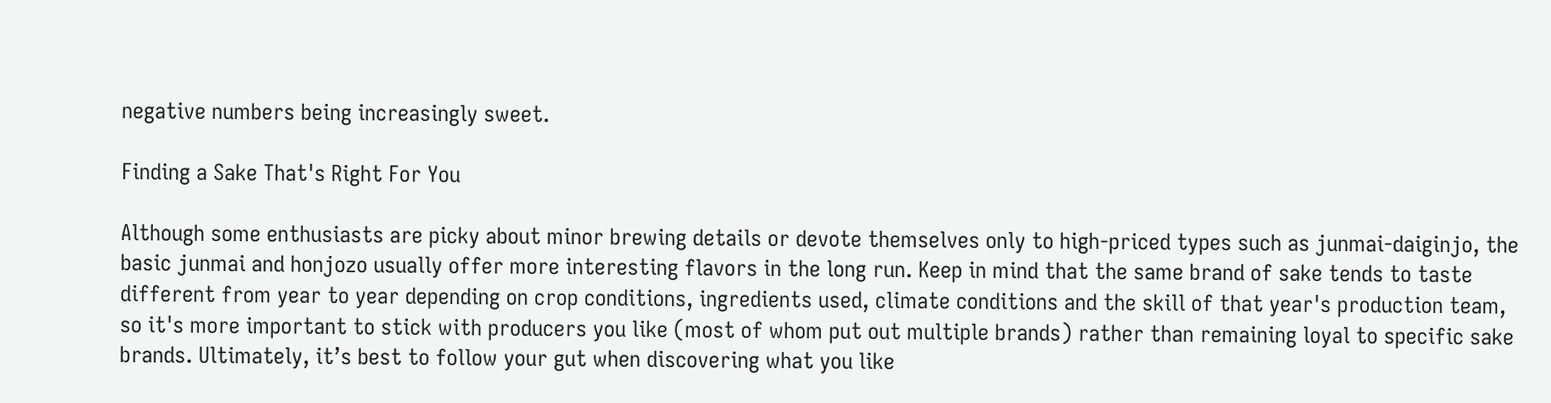negative numbers being increasingly sweet.

Finding a Sake That's Right For You

Although some enthusiasts are picky about minor brewing details or devote themselves only to high-priced types such as junmai-daiginjo, the basic junmai and honjozo usually offer more interesting flavors in the long run. Keep in mind that the same brand of sake tends to taste different from year to year depending on crop conditions, ingredients used, climate conditions and the skill of that year's production team, so it's more important to stick with producers you like (most of whom put out multiple brands) rather than remaining loyal to specific sake brands. Ultimately, it’s best to follow your gut when discovering what you like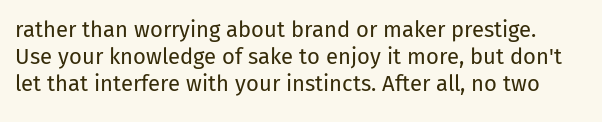rather than worrying about brand or maker prestige. Use your knowledge of sake to enjoy it more, but don't let that interfere with your instincts. After all, no two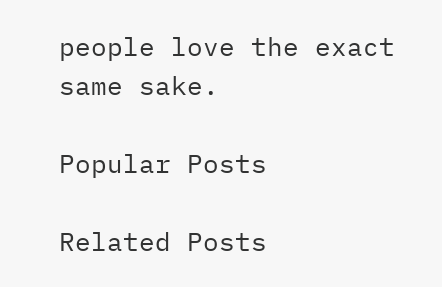people love the exact same sake.

Popular Posts

Related Posts